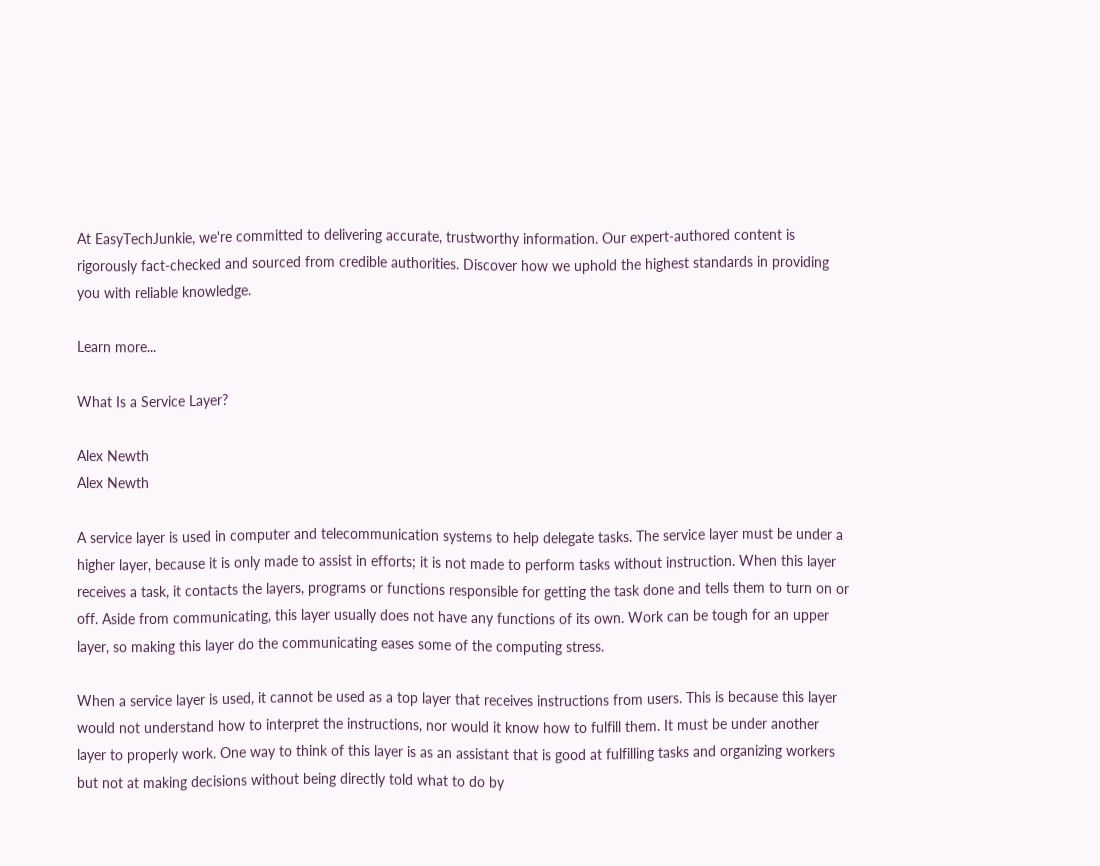At EasyTechJunkie, we're committed to delivering accurate, trustworthy information. Our expert-authored content is rigorously fact-checked and sourced from credible authorities. Discover how we uphold the highest standards in providing you with reliable knowledge.

Learn more...

What Is a Service Layer?

Alex Newth
Alex Newth

A service layer is used in computer and telecommunication systems to help delegate tasks. The service layer must be under a higher layer, because it is only made to assist in efforts; it is not made to perform tasks without instruction. When this layer receives a task, it contacts the layers, programs or functions responsible for getting the task done and tells them to turn on or off. Aside from communicating, this layer usually does not have any functions of its own. Work can be tough for an upper layer, so making this layer do the communicating eases some of the computing stress.

When a service layer is used, it cannot be used as a top layer that receives instructions from users. This is because this layer would not understand how to interpret the instructions, nor would it know how to fulfill them. It must be under another layer to properly work. One way to think of this layer is as an assistant that is good at fulfilling tasks and organizing workers but not at making decisions without being directly told what to do by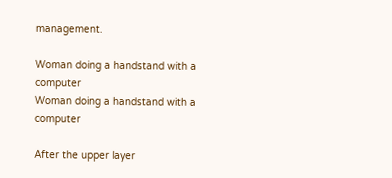management.

Woman doing a handstand with a computer
Woman doing a handstand with a computer

After the upper layer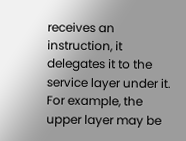receives an instruction, it delegates it to the service layer under it. For example, the upper layer may be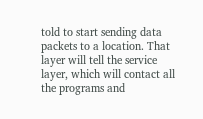told to start sending data packets to a location. That layer will tell the service layer, which will contact all the programs and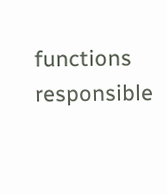functions responsible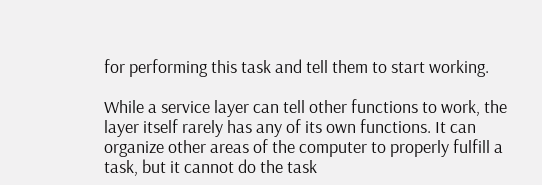for performing this task and tell them to start working.

While a service layer can tell other functions to work, the layer itself rarely has any of its own functions. It can organize other areas of the computer to properly fulfill a task, but it cannot do the task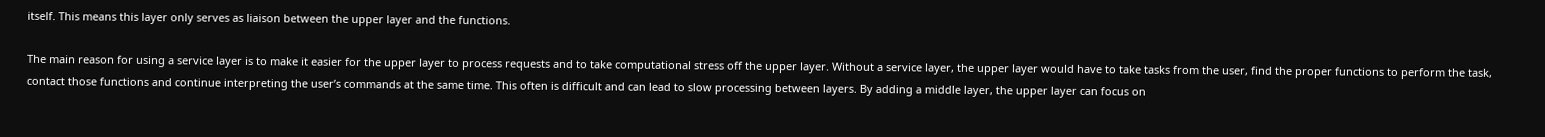itself. This means this layer only serves as liaison between the upper layer and the functions.

The main reason for using a service layer is to make it easier for the upper layer to process requests and to take computational stress off the upper layer. Without a service layer, the upper layer would have to take tasks from the user, find the proper functions to perform the task, contact those functions and continue interpreting the user’s commands at the same time. This often is difficult and can lead to slow processing between layers. By adding a middle layer, the upper layer can focus on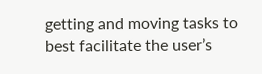getting and moving tasks to best facilitate the user’s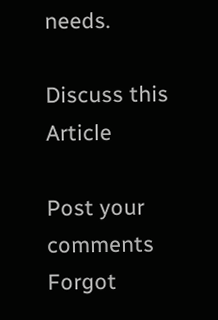needs.

Discuss this Article

Post your comments
Forgot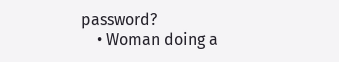password?
    • Woman doing a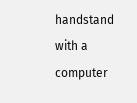handstand with a computer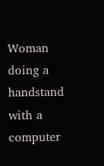Woman doing a handstand with a computer